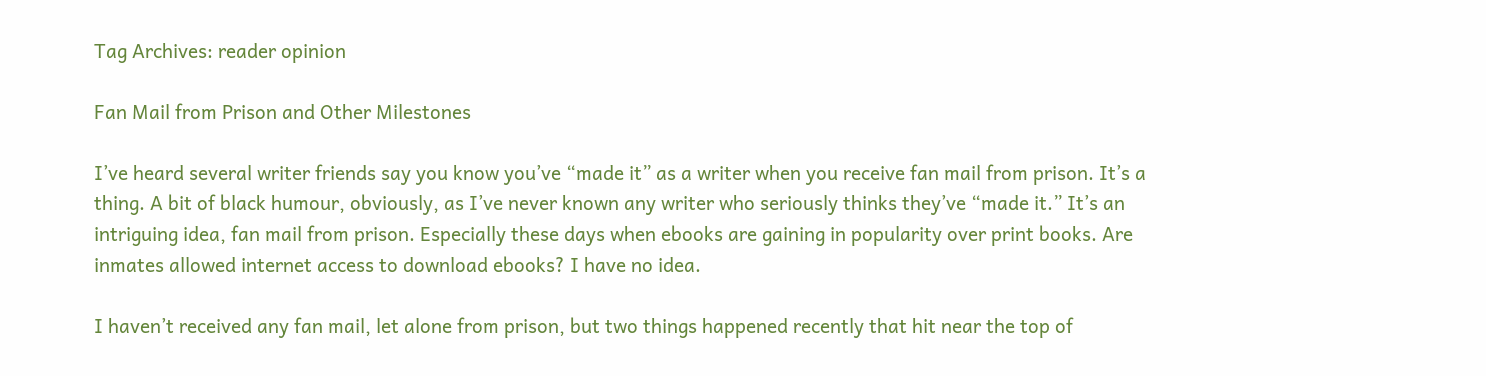Tag Archives: reader opinion

Fan Mail from Prison and Other Milestones

I’ve heard several writer friends say you know you’ve “made it” as a writer when you receive fan mail from prison. It’s a thing. A bit of black humour, obviously, as I’ve never known any writer who seriously thinks they’ve “made it.” It’s an intriguing idea, fan mail from prison. Especially these days when ebooks are gaining in popularity over print books. Are inmates allowed internet access to download ebooks? I have no idea.

I haven’t received any fan mail, let alone from prison, but two things happened recently that hit near the top of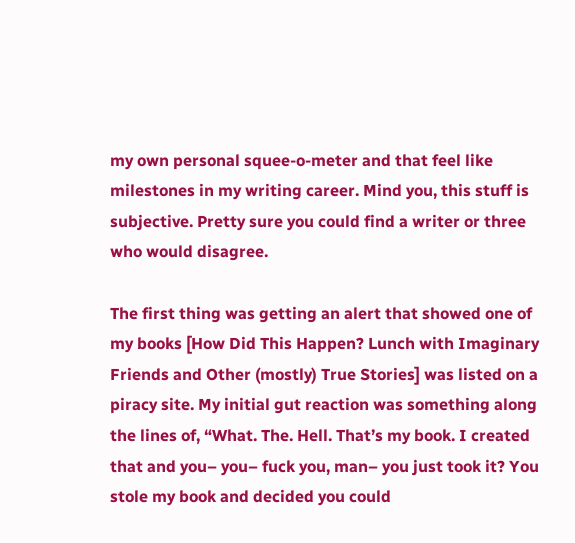my own personal squee-o-meter and that feel like milestones in my writing career. Mind you, this stuff is subjective. Pretty sure you could find a writer or three who would disagree.

The first thing was getting an alert that showed one of my books [How Did This Happen? Lunch with Imaginary Friends and Other (mostly) True Stories] was listed on a piracy site. My initial gut reaction was something along the lines of, “What. The. Hell. That’s my book. I created that and you– you– fuck you, man– you just took it? You stole my book and decided you could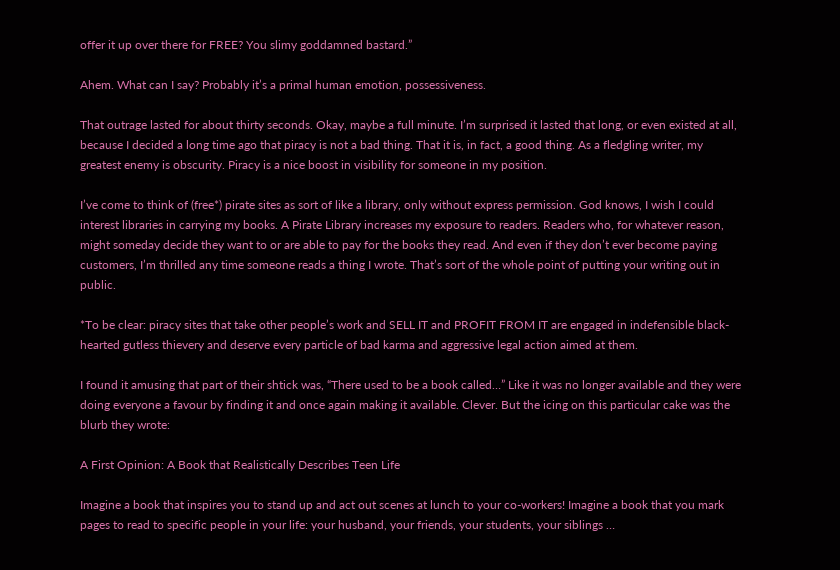offer it up over there for FREE? You slimy goddamned bastard.”

Ahem. What can I say? Probably it’s a primal human emotion, possessiveness.

That outrage lasted for about thirty seconds. Okay, maybe a full minute. I’m surprised it lasted that long, or even existed at all, because I decided a long time ago that piracy is not a bad thing. That it is, in fact, a good thing. As a fledgling writer, my greatest enemy is obscurity. Piracy is a nice boost in visibility for someone in my position.

I’ve come to think of (free*) pirate sites as sort of like a library, only without express permission. God knows, I wish I could interest libraries in carrying my books. A Pirate Library increases my exposure to readers. Readers who, for whatever reason, might someday decide they want to or are able to pay for the books they read. And even if they don’t ever become paying customers, I’m thrilled any time someone reads a thing I wrote. That’s sort of the whole point of putting your writing out in public.

*To be clear: piracy sites that take other people’s work and SELL IT and PROFIT FROM IT are engaged in indefensible black-hearted gutless thievery and deserve every particle of bad karma and aggressive legal action aimed at them.

I found it amusing that part of their shtick was, “There used to be a book called…” Like it was no longer available and they were doing everyone a favour by finding it and once again making it available. Clever. But the icing on this particular cake was the blurb they wrote:

A First Opinion: A Book that Realistically Describes Teen Life

Imagine a book that inspires you to stand up and act out scenes at lunch to your co-workers! Imagine a book that you mark pages to read to specific people in your life: your husband, your friends, your students, your siblings …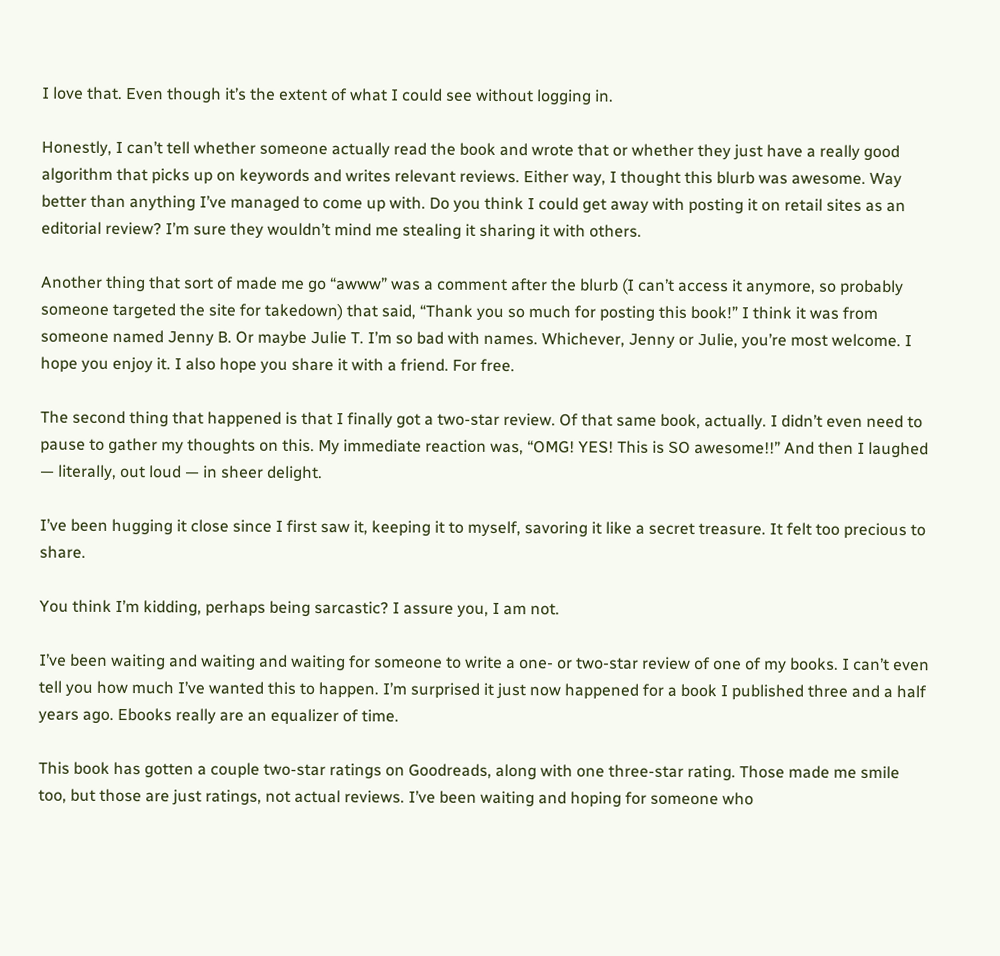I love that. Even though it’s the extent of what I could see without logging in.

Honestly, I can’t tell whether someone actually read the book and wrote that or whether they just have a really good algorithm that picks up on keywords and writes relevant reviews. Either way, I thought this blurb was awesome. Way better than anything I’ve managed to come up with. Do you think I could get away with posting it on retail sites as an editorial review? I’m sure they wouldn’t mind me stealing it sharing it with others.

Another thing that sort of made me go “awww” was a comment after the blurb (I can’t access it anymore, so probably someone targeted the site for takedown) that said, “Thank you so much for posting this book!” I think it was from someone named Jenny B. Or maybe Julie T. I’m so bad with names. Whichever, Jenny or Julie, you’re most welcome. I hope you enjoy it. I also hope you share it with a friend. For free.

The second thing that happened is that I finally got a two-star review. Of that same book, actually. I didn’t even need to pause to gather my thoughts on this. My immediate reaction was, “OMG! YES! This is SO awesome!!” And then I laughed — literally, out loud — in sheer delight.

I’ve been hugging it close since I first saw it, keeping it to myself, savoring it like a secret treasure. It felt too precious to share.

You think I’m kidding, perhaps being sarcastic? I assure you, I am not.

I’ve been waiting and waiting and waiting for someone to write a one- or two-star review of one of my books. I can’t even tell you how much I’ve wanted this to happen. I’m surprised it just now happened for a book I published three and a half years ago. Ebooks really are an equalizer of time.

This book has gotten a couple two-star ratings on Goodreads, along with one three-star rating. Those made me smile too, but those are just ratings, not actual reviews. I’ve been waiting and hoping for someone who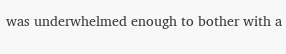was underwhelmed enough to bother with a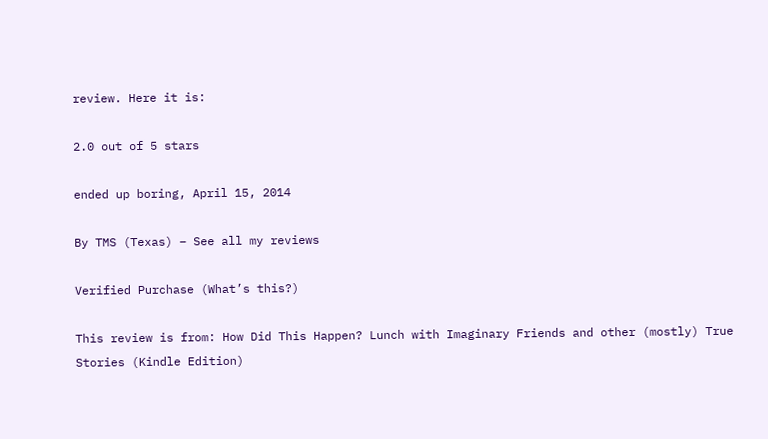review. Here it is:

2.0 out of 5 stars

ended up boring, April 15, 2014

By TMS (Texas) – See all my reviews

Verified Purchase (What’s this?)

This review is from: How Did This Happen? Lunch with Imaginary Friends and other (mostly) True Stories (Kindle Edition)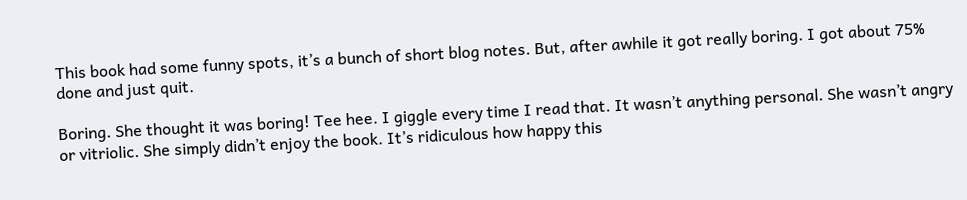This book had some funny spots, it’s a bunch of short blog notes. But, after awhile it got really boring. I got about 75% done and just quit.

Boring. She thought it was boring! Tee hee. I giggle every time I read that. It wasn’t anything personal. She wasn’t angry or vitriolic. She simply didn’t enjoy the book. It’s ridiculous how happy this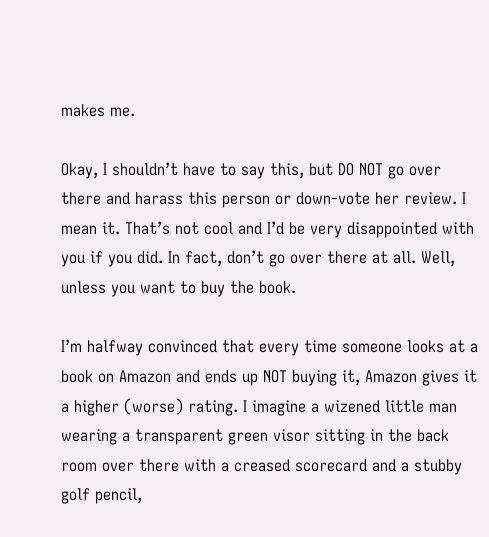makes me.

Okay, I shouldn’t have to say this, but DO NOT go over there and harass this person or down-vote her review. I mean it. That’s not cool and I’d be very disappointed with you if you did. In fact, don’t go over there at all. Well, unless you want to buy the book.

I’m halfway convinced that every time someone looks at a book on Amazon and ends up NOT buying it, Amazon gives it a higher (worse) rating. I imagine a wizened little man wearing a transparent green visor sitting in the back room over there with a creased scorecard and a stubby golf pencil,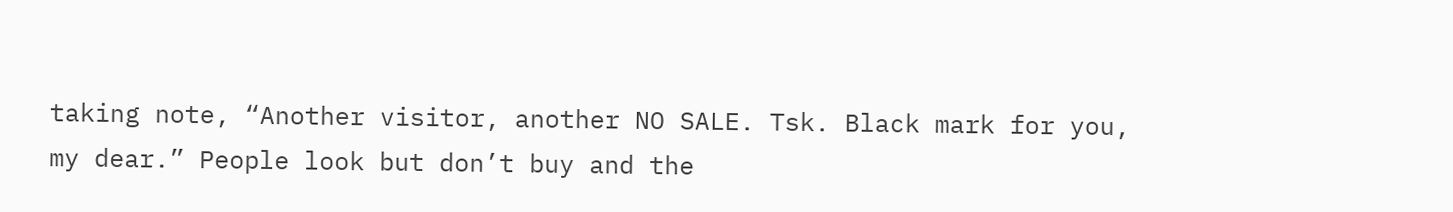taking note, “Another visitor, another NO SALE. Tsk. Black mark for you, my dear.” People look but don’t buy and the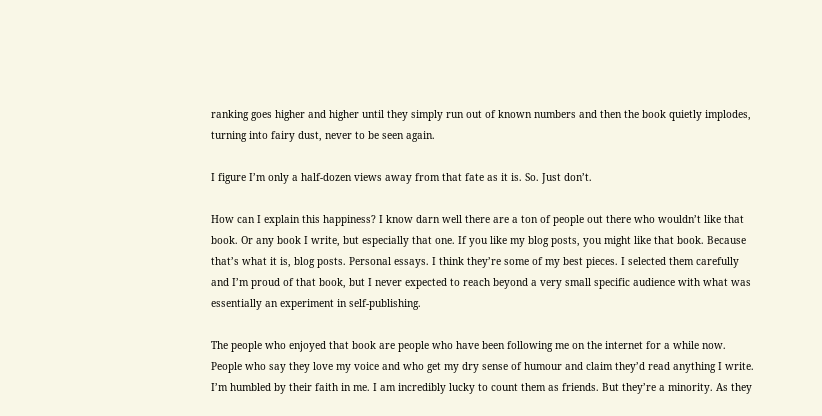ranking goes higher and higher until they simply run out of known numbers and then the book quietly implodes, turning into fairy dust, never to be seen again.

I figure I’m only a half-dozen views away from that fate as it is. So. Just don’t.

How can I explain this happiness? I know darn well there are a ton of people out there who wouldn’t like that book. Or any book I write, but especially that one. If you like my blog posts, you might like that book. Because that’s what it is, blog posts. Personal essays. I think they’re some of my best pieces. I selected them carefully and I’m proud of that book, but I never expected to reach beyond a very small specific audience with what was essentially an experiment in self-publishing.

The people who enjoyed that book are people who have been following me on the internet for a while now. People who say they love my voice and who get my dry sense of humour and claim they’d read anything I write. I’m humbled by their faith in me. I am incredibly lucky to count them as friends. But they’re a minority. As they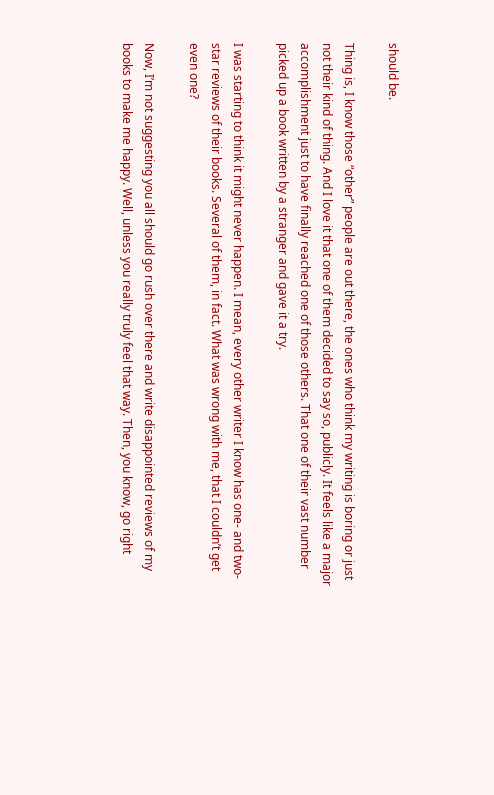should be.

Thing is, I know those “other” people are out there, the ones who think my writing is boring or just not their kind of thing. And I love it that one of them decided to say so, publicly. It feels like a major accomplishment just to have finally reached one of those others. That one of their vast number picked up a book written by a stranger and gave it a try.

I was starting to think it might never happen. I mean, every other writer I know has one- and two-star reviews of their books. Several of them, in fact. What was wrong with me, that I couldn’t get even one?

Now, I’m not suggesting you all should go rush over there and write disappointed reviews of my books to make me happy. Well, unless you really truly feel that way. Then, you know, go right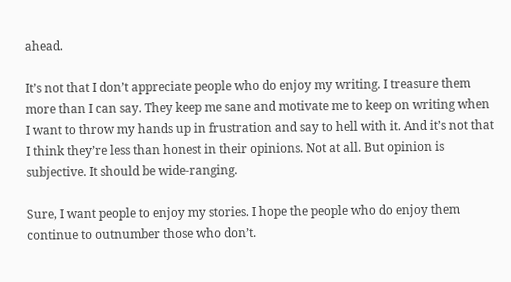ahead.

It’s not that I don’t appreciate people who do enjoy my writing. I treasure them more than I can say. They keep me sane and motivate me to keep on writing when I want to throw my hands up in frustration and say to hell with it. And it’s not that I think they’re less than honest in their opinions. Not at all. But opinion is subjective. It should be wide-ranging.

Sure, I want people to enjoy my stories. I hope the people who do enjoy them continue to outnumber those who don’t.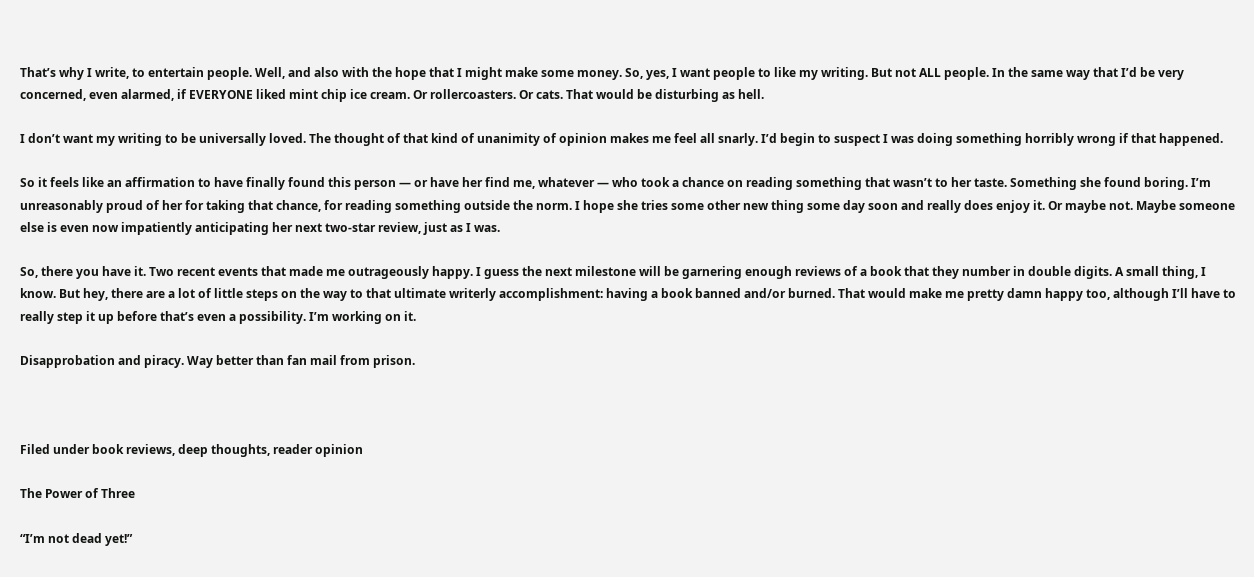That’s why I write, to entertain people. Well, and also with the hope that I might make some money. So, yes, I want people to like my writing. But not ALL people. In the same way that I’d be very concerned, even alarmed, if EVERYONE liked mint chip ice cream. Or rollercoasters. Or cats. That would be disturbing as hell.

I don’t want my writing to be universally loved. The thought of that kind of unanimity of opinion makes me feel all snarly. I’d begin to suspect I was doing something horribly wrong if that happened.

So it feels like an affirmation to have finally found this person — or have her find me, whatever — who took a chance on reading something that wasn’t to her taste. Something she found boring. I’m unreasonably proud of her for taking that chance, for reading something outside the norm. I hope she tries some other new thing some day soon and really does enjoy it. Or maybe not. Maybe someone else is even now impatiently anticipating her next two-star review, just as I was.

So, there you have it. Two recent events that made me outrageously happy. I guess the next milestone will be garnering enough reviews of a book that they number in double digits. A small thing, I know. But hey, there are a lot of little steps on the way to that ultimate writerly accomplishment: having a book banned and/or burned. That would make me pretty damn happy too, although I’ll have to really step it up before that’s even a possibility. I’m working on it.

Disapprobation and piracy. Way better than fan mail from prison.



Filed under book reviews, deep thoughts, reader opinion

The Power of Three

“I’m not dead yet!”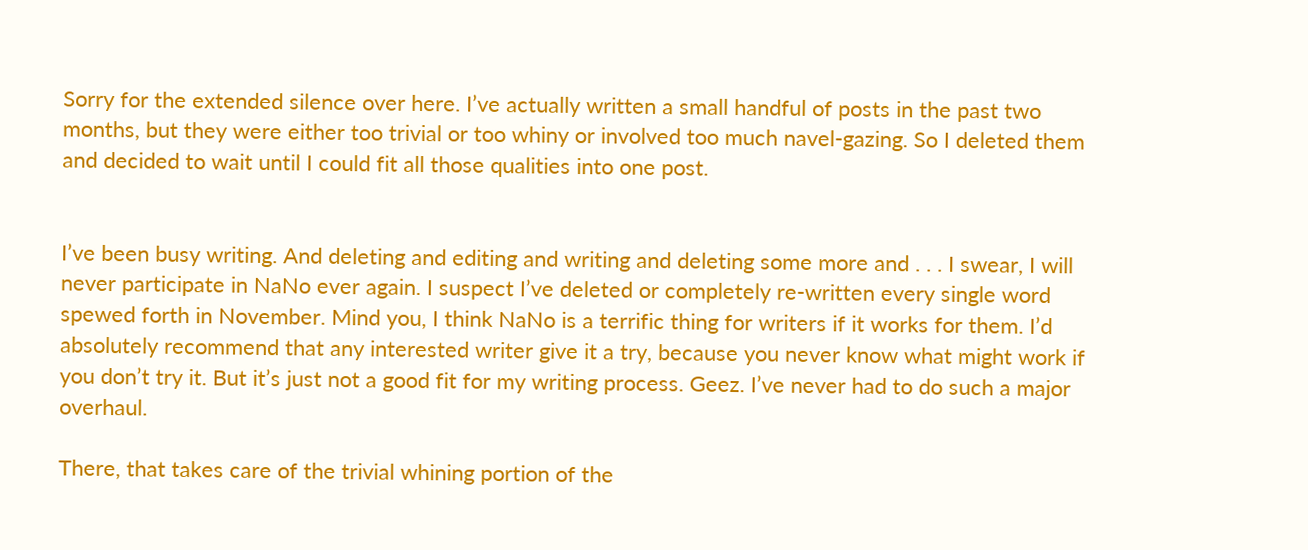Sorry for the extended silence over here. I’ve actually written a small handful of posts in the past two months, but they were either too trivial or too whiny or involved too much navel-gazing. So I deleted them and decided to wait until I could fit all those qualities into one post.


I’ve been busy writing. And deleting and editing and writing and deleting some more and . . . I swear, I will never participate in NaNo ever again. I suspect I’ve deleted or completely re-written every single word spewed forth in November. Mind you, I think NaNo is a terrific thing for writers if it works for them. I’d absolutely recommend that any interested writer give it a try, because you never know what might work if you don’t try it. But it’s just not a good fit for my writing process. Geez. I’ve never had to do such a major overhaul.

There, that takes care of the trivial whining portion of the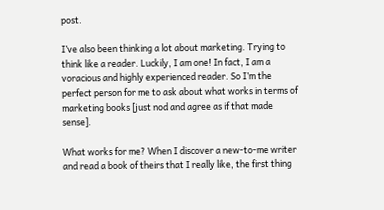post.

I’ve also been thinking a lot about marketing. Trying to think like a reader. Luckily, I am one! In fact, I am a voracious and highly experienced reader. So I’m the perfect person for me to ask about what works in terms of marketing books [just nod and agree as if that made sense].

What works for me? When I discover a new-to-me writer and read a book of theirs that I really like, the first thing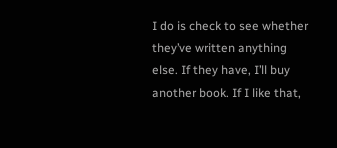I do is check to see whether they’ve written anything else. If they have, I’ll buy another book. If I like that,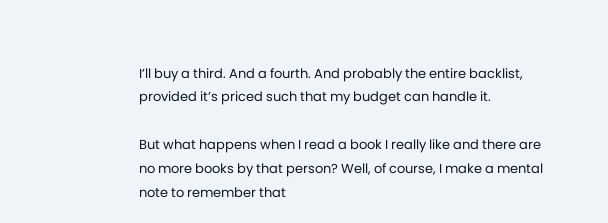I’ll buy a third. And a fourth. And probably the entire backlist, provided it’s priced such that my budget can handle it.

But what happens when I read a book I really like and there are no more books by that person? Well, of course, I make a mental note to remember that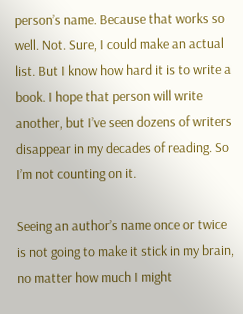person’s name. Because that works so well. Not. Sure, I could make an actual list. But I know how hard it is to write a book. I hope that person will write another, but I’ve seen dozens of writers disappear in my decades of reading. So I’m not counting on it.

Seeing an author’s name once or twice is not going to make it stick in my brain, no matter how much I might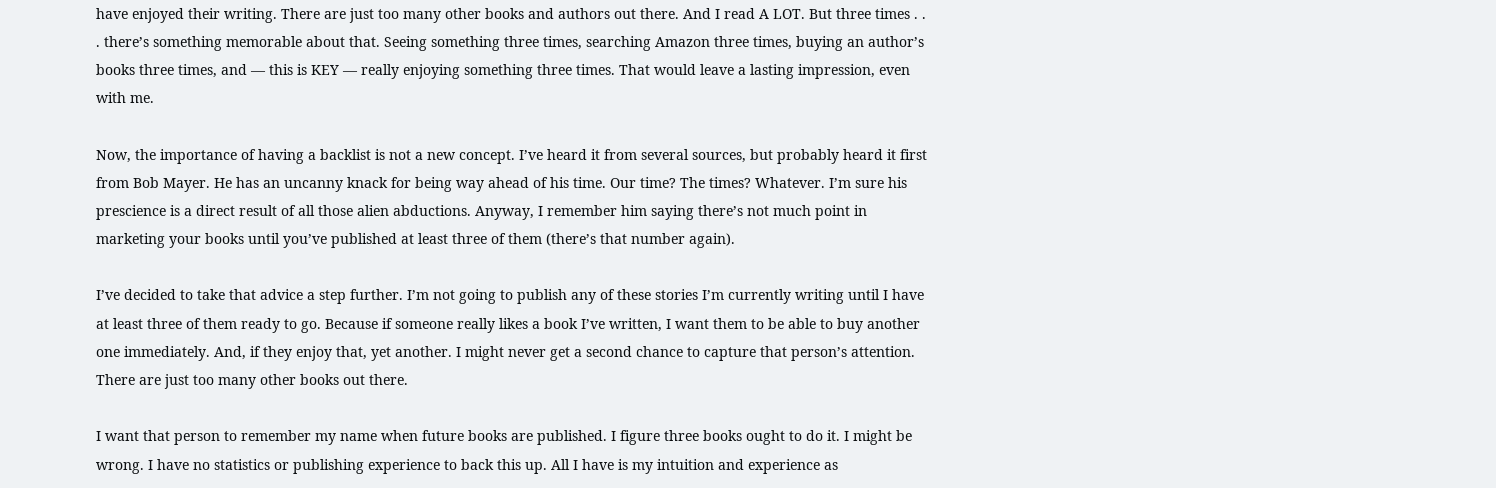have enjoyed their writing. There are just too many other books and authors out there. And I read A LOT. But three times . . . there’s something memorable about that. Seeing something three times, searching Amazon three times, buying an author’s books three times, and — this is KEY — really enjoying something three times. That would leave a lasting impression, even with me.

Now, the importance of having a backlist is not a new concept. I’ve heard it from several sources, but probably heard it first from Bob Mayer. He has an uncanny knack for being way ahead of his time. Our time? The times? Whatever. I’m sure his prescience is a direct result of all those alien abductions. Anyway, I remember him saying there’s not much point in marketing your books until you’ve published at least three of them (there’s that number again).

I’ve decided to take that advice a step further. I’m not going to publish any of these stories I’m currently writing until I have at least three of them ready to go. Because if someone really likes a book I’ve written, I want them to be able to buy another one immediately. And, if they enjoy that, yet another. I might never get a second chance to capture that person’s attention. There are just too many other books out there.

I want that person to remember my name when future books are published. I figure three books ought to do it. I might be wrong. I have no statistics or publishing experience to back this up. All I have is my intuition and experience as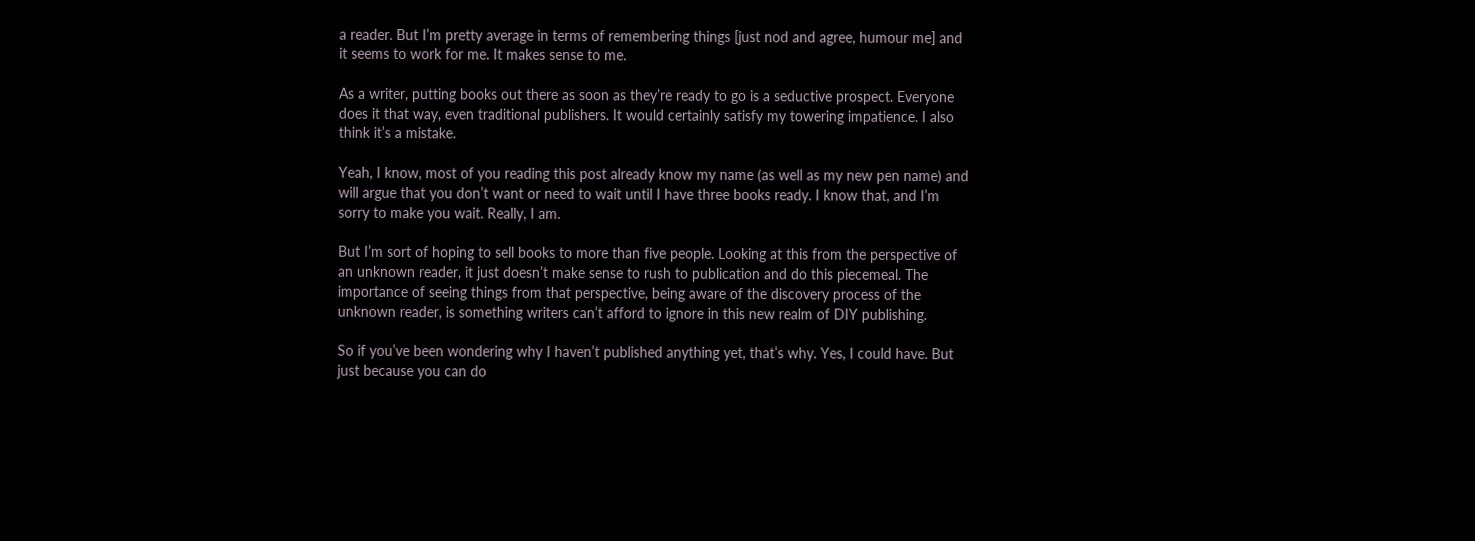a reader. But I’m pretty average in terms of remembering things [just nod and agree, humour me] and it seems to work for me. It makes sense to me.

As a writer, putting books out there as soon as they’re ready to go is a seductive prospect. Everyone does it that way, even traditional publishers. It would certainly satisfy my towering impatience. I also think it’s a mistake.

Yeah, I know, most of you reading this post already know my name (as well as my new pen name) and will argue that you don’t want or need to wait until I have three books ready. I know that, and I’m sorry to make you wait. Really, I am.

But I’m sort of hoping to sell books to more than five people. Looking at this from the perspective of an unknown reader, it just doesn’t make sense to rush to publication and do this piecemeal. The importance of seeing things from that perspective, being aware of the discovery process of the unknown reader, is something writers can’t afford to ignore in this new realm of DIY publishing.

So if you’ve been wondering why I haven’t published anything yet, that’s why. Yes, I could have. But just because you can do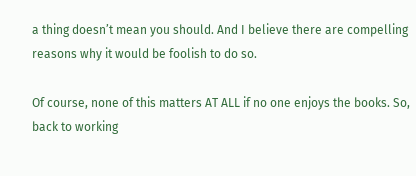a thing doesn’t mean you should. And I believe there are compelling reasons why it would be foolish to do so.

Of course, none of this matters AT ALL if no one enjoys the books. So, back to working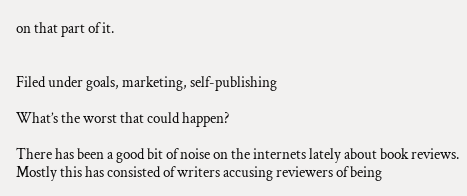on that part of it.


Filed under goals, marketing, self-publishing

What’s the worst that could happen?

There has been a good bit of noise on the internets lately about book reviews. Mostly this has consisted of writers accusing reviewers of being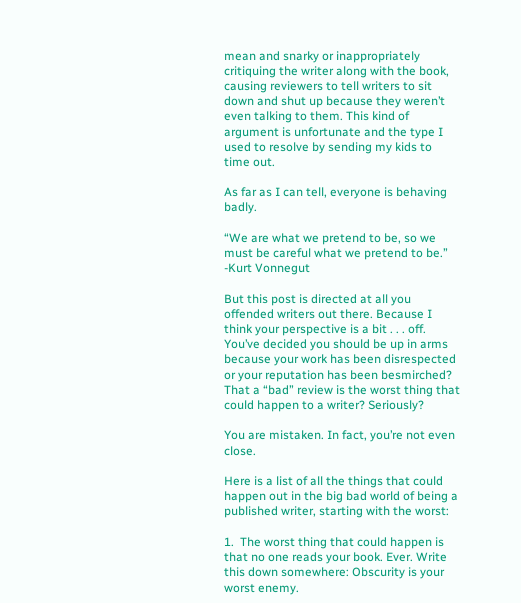mean and snarky or inappropriately critiquing the writer along with the book, causing reviewers to tell writers to sit down and shut up because they weren’t even talking to them. This kind of argument is unfortunate and the type I used to resolve by sending my kids to time out.

As far as I can tell, everyone is behaving badly.

“We are what we pretend to be, so we must be careful what we pretend to be.” -Kurt Vonnegut

But this post is directed at all you offended writers out there. Because I think your perspective is a bit . . . off. You’ve decided you should be up in arms because your work has been disrespected or your reputation has been besmirched? That a “bad” review is the worst thing that could happen to a writer? Seriously?

You are mistaken. In fact, you’re not even close.

Here is a list of all the things that could happen out in the big bad world of being a published writer, starting with the worst:

1.  The worst thing that could happen is that no one reads your book. Ever. Write this down somewhere: Obscurity is your worst enemy.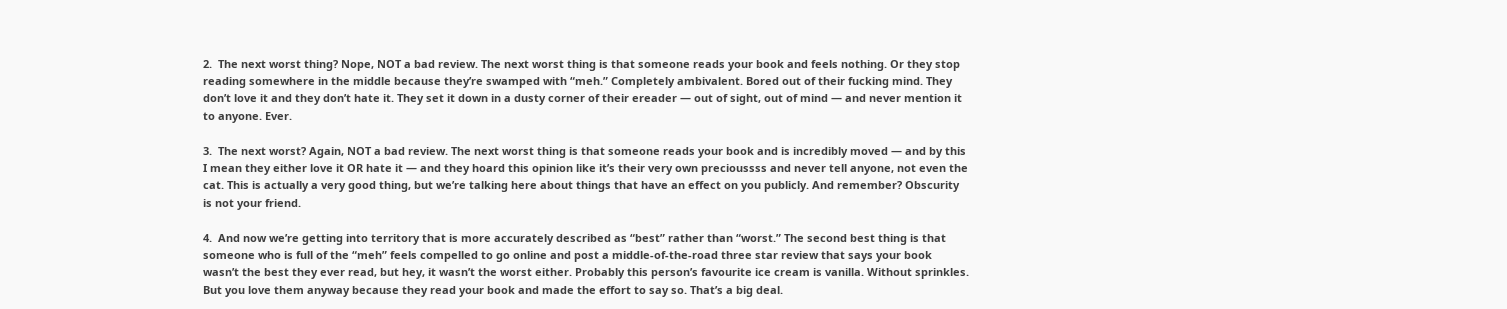2.  The next worst thing? Nope, NOT a bad review. The next worst thing is that someone reads your book and feels nothing. Or they stop reading somewhere in the middle because they’re swamped with “meh.” Completely ambivalent. Bored out of their fucking mind. They don’t love it and they don’t hate it. They set it down in a dusty corner of their ereader — out of sight, out of mind — and never mention it to anyone. Ever.

3.  The next worst? Again, NOT a bad review. The next worst thing is that someone reads your book and is incredibly moved — and by this I mean they either love it OR hate it — and they hoard this opinion like it’s their very own precioussss and never tell anyone, not even the cat. This is actually a very good thing, but we’re talking here about things that have an effect on you publicly. And remember? Obscurity is not your friend.

4.  And now we’re getting into territory that is more accurately described as “best” rather than “worst.” The second best thing is that someone who is full of the “meh” feels compelled to go online and post a middle-of-the-road three star review that says your book wasn’t the best they ever read, but hey, it wasn’t the worst either. Probably this person’s favourite ice cream is vanilla. Without sprinkles. But you love them anyway because they read your book and made the effort to say so. That’s a big deal.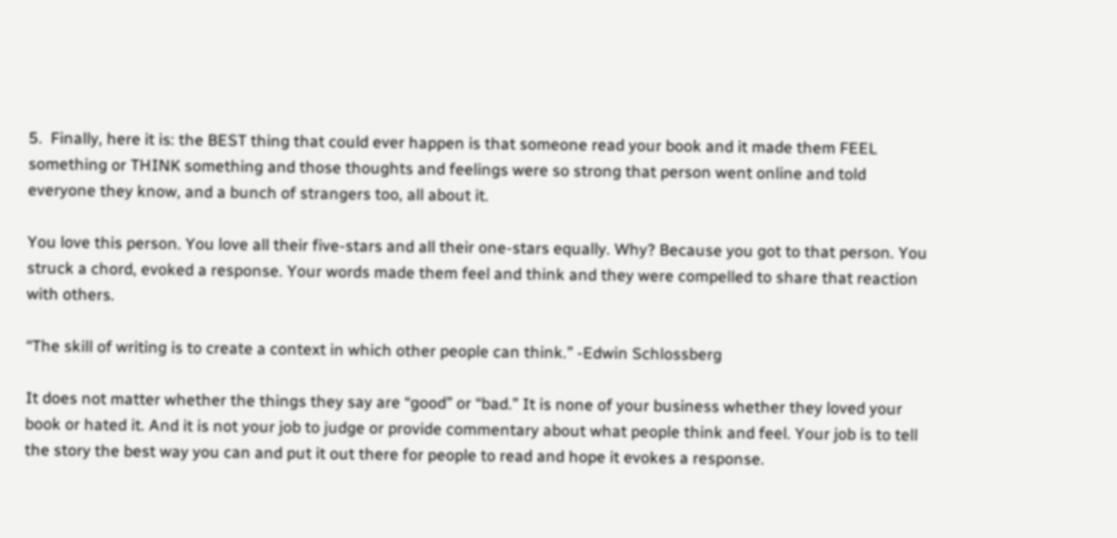5.  Finally, here it is: the BEST thing that could ever happen is that someone read your book and it made them FEEL something or THINK something and those thoughts and feelings were so strong that person went online and told everyone they know, and a bunch of strangers too, all about it.

You love this person. You love all their five-stars and all their one-stars equally. Why? Because you got to that person. You struck a chord, evoked a response. Your words made them feel and think and they were compelled to share that reaction with others.

“The skill of writing is to create a context in which other people can think.” -Edwin Schlossberg

It does not matter whether the things they say are “good” or “bad.” It is none of your business whether they loved your book or hated it. And it is not your job to judge or provide commentary about what people think and feel. Your job is to tell the story the best way you can and put it out there for people to read and hope it evokes a response.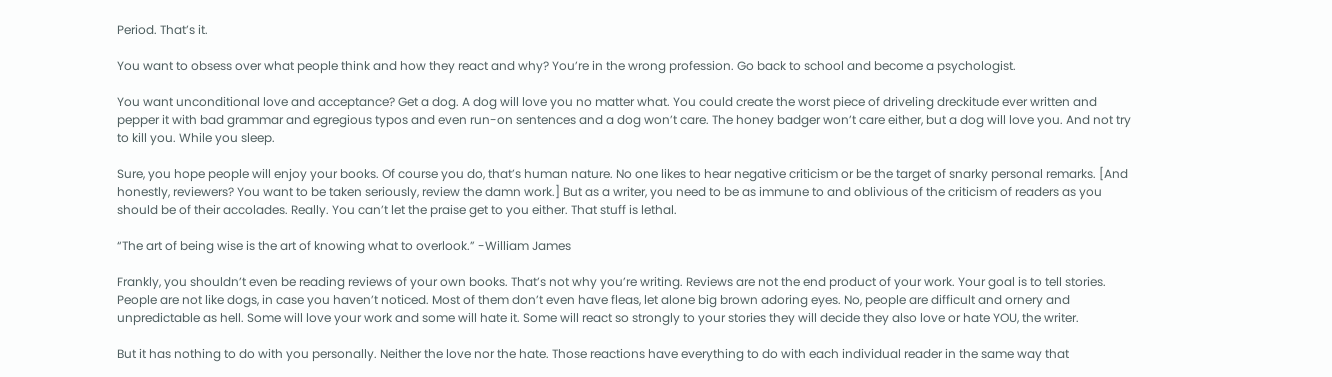Period. That’s it.

You want to obsess over what people think and how they react and why? You’re in the wrong profession. Go back to school and become a psychologist.

You want unconditional love and acceptance? Get a dog. A dog will love you no matter what. You could create the worst piece of driveling dreckitude ever written and pepper it with bad grammar and egregious typos and even run-on sentences and a dog won’t care. The honey badger won’t care either, but a dog will love you. And not try to kill you. While you sleep.

Sure, you hope people will enjoy your books. Of course you do, that’s human nature. No one likes to hear negative criticism or be the target of snarky personal remarks. [And honestly, reviewers? You want to be taken seriously, review the damn work.] But as a writer, you need to be as immune to and oblivious of the criticism of readers as you should be of their accolades. Really. You can’t let the praise get to you either. That stuff is lethal.

“The art of being wise is the art of knowing what to overlook.” -William James

Frankly, you shouldn’t even be reading reviews of your own books. That’s not why you’re writing. Reviews are not the end product of your work. Your goal is to tell stories. People are not like dogs, in case you haven’t noticed. Most of them don’t even have fleas, let alone big brown adoring eyes. No, people are difficult and ornery and unpredictable as hell. Some will love your work and some will hate it. Some will react so strongly to your stories they will decide they also love or hate YOU, the writer.

But it has nothing to do with you personally. Neither the love nor the hate. Those reactions have everything to do with each individual reader in the same way that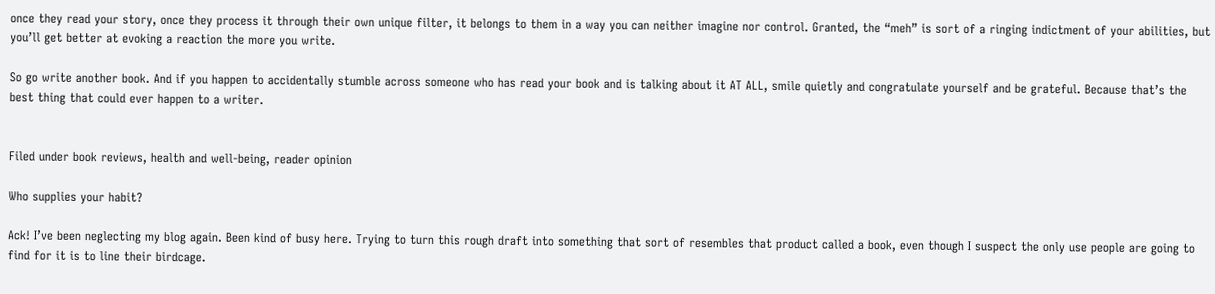once they read your story, once they process it through their own unique filter, it belongs to them in a way you can neither imagine nor control. Granted, the “meh” is sort of a ringing indictment of your abilities, but you’ll get better at evoking a reaction the more you write.

So go write another book. And if you happen to accidentally stumble across someone who has read your book and is talking about it AT ALL, smile quietly and congratulate yourself and be grateful. Because that’s the best thing that could ever happen to a writer.


Filed under book reviews, health and well-being, reader opinion

Who supplies your habit?

Ack! I’ve been neglecting my blog again. Been kind of busy here. Trying to turn this rough draft into something that sort of resembles that product called a book, even though I suspect the only use people are going to find for it is to line their birdcage.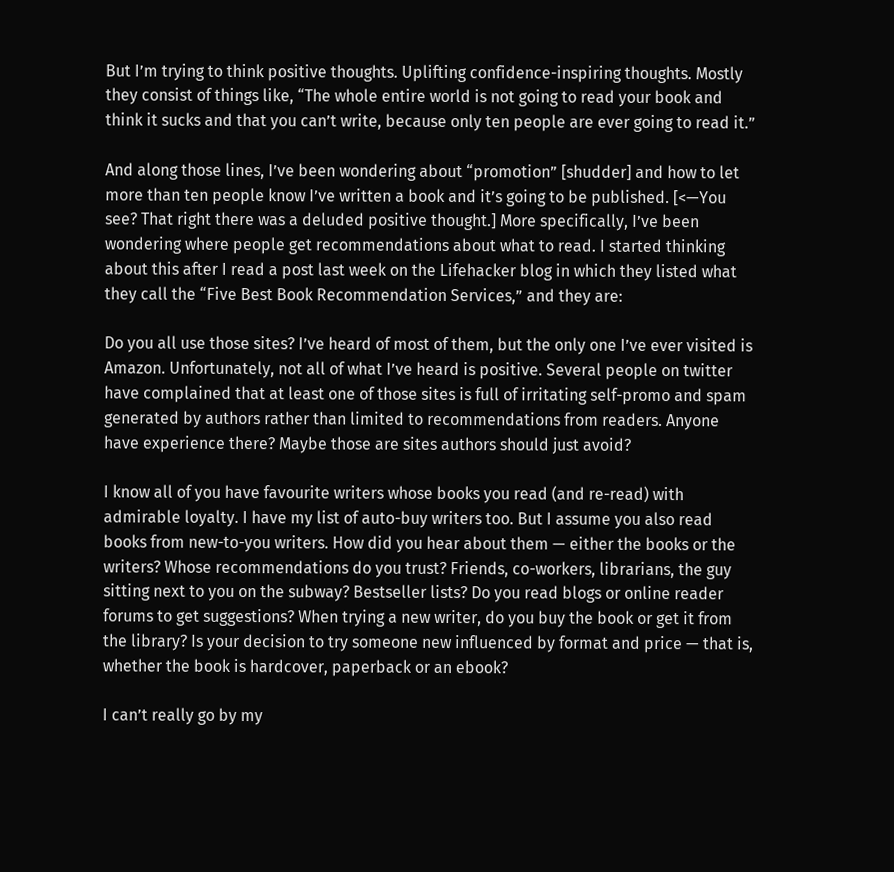But I’m trying to think positive thoughts. Uplifting confidence-inspiring thoughts. Mostly they consist of things like, “The whole entire world is not going to read your book and think it sucks and that you can’t write, because only ten people are ever going to read it.”

And along those lines, I’ve been wondering about “promotion” [shudder] and how to let more than ten people know I’ve written a book and it’s going to be published. [<—You see? That right there was a deluded positive thought.] More specifically, I’ve been wondering where people get recommendations about what to read. I started thinking about this after I read a post last week on the Lifehacker blog in which they listed what they call the “Five Best Book Recommendation Services,” and they are:

Do you all use those sites? I’ve heard of most of them, but the only one I’ve ever visited is Amazon. Unfortunately, not all of what I’ve heard is positive. Several people on twitter have complained that at least one of those sites is full of irritating self-promo and spam generated by authors rather than limited to recommendations from readers. Anyone have experience there? Maybe those are sites authors should just avoid?

I know all of you have favourite writers whose books you read (and re-read) with admirable loyalty. I have my list of auto-buy writers too. But I assume you also read books from new-to-you writers. How did you hear about them — either the books or the writers? Whose recommendations do you trust? Friends, co-workers, librarians, the guy sitting next to you on the subway? Bestseller lists? Do you read blogs or online reader forums to get suggestions? When trying a new writer, do you buy the book or get it from the library? Is your decision to try someone new influenced by format and price — that is, whether the book is hardcover, paperback or an ebook?

I can’t really go by my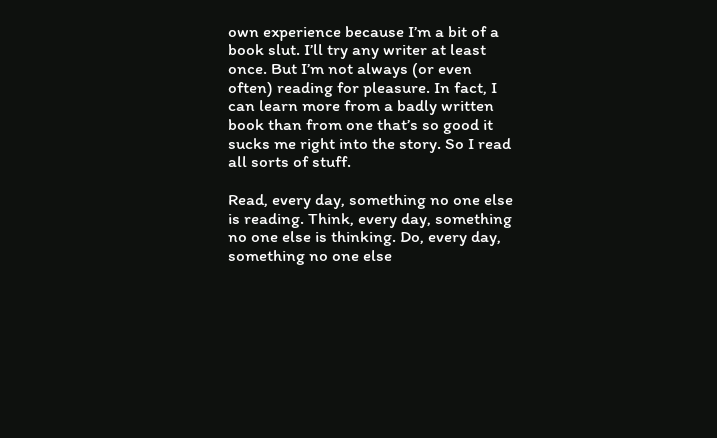own experience because I’m a bit of a book slut. I’ll try any writer at least once. But I’m not always (or even often) reading for pleasure. In fact, I can learn more from a badly written book than from one that’s so good it sucks me right into the story. So I read all sorts of stuff.

Read, every day, something no one else is reading. Think, every day, something no one else is thinking. Do, every day, something no one else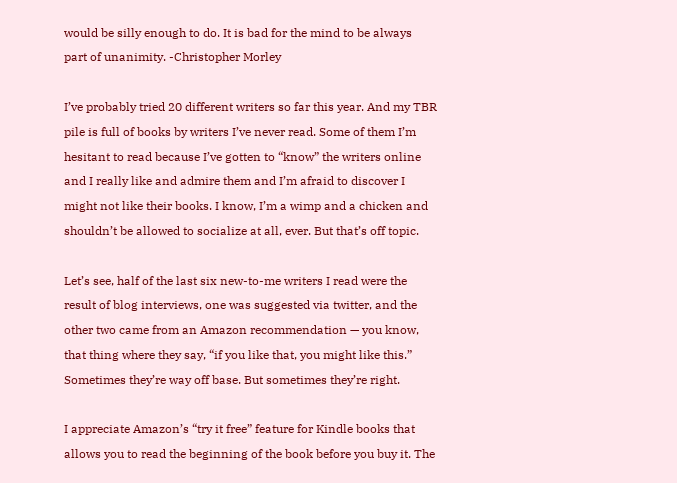would be silly enough to do. It is bad for the mind to be always part of unanimity. -Christopher Morley

I’ve probably tried 20 different writers so far this year. And my TBR pile is full of books by writers I’ve never read. Some of them I’m hesitant to read because I’ve gotten to “know” the writers online and I really like and admire them and I’m afraid to discover I might not like their books. I know, I’m a wimp and a chicken and shouldn’t be allowed to socialize at all, ever. But that’s off topic.

Let’s see, half of the last six new-to-me writers I read were the result of blog interviews, one was suggested via twitter, and the other two came from an Amazon recommendation — you know, that thing where they say, “if you like that, you might like this.” Sometimes they’re way off base. But sometimes they’re right.

I appreciate Amazon’s “try it free” feature for Kindle books that allows you to read the beginning of the book before you buy it. The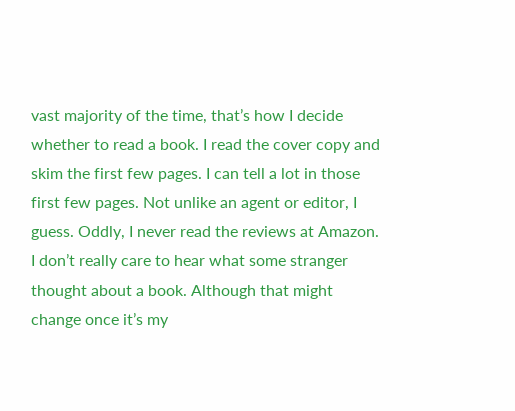vast majority of the time, that’s how I decide whether to read a book. I read the cover copy and skim the first few pages. I can tell a lot in those first few pages. Not unlike an agent or editor, I guess. Oddly, I never read the reviews at Amazon. I don’t really care to hear what some stranger thought about a book. Although that might change once it’s my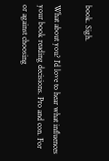book. Sigh.

What about you? I’d love to hear what influences your book reading decisions. Pro and con. For or against choosing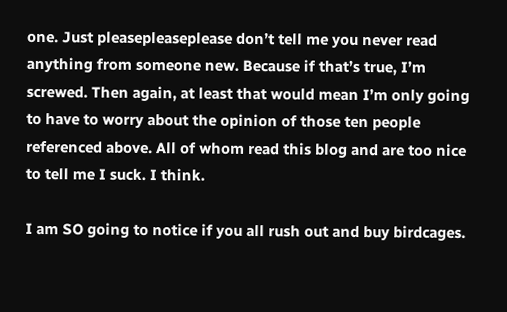one. Just pleasepleaseplease don’t tell me you never read anything from someone new. Because if that’s true, I’m screwed. Then again, at least that would mean I’m only going to have to worry about the opinion of those ten people referenced above. All of whom read this blog and are too nice to tell me I suck. I think.

I am SO going to notice if you all rush out and buy birdcages.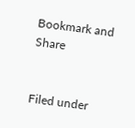Bookmark and Share


Filed under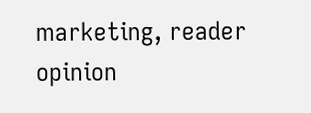marketing, reader opinion